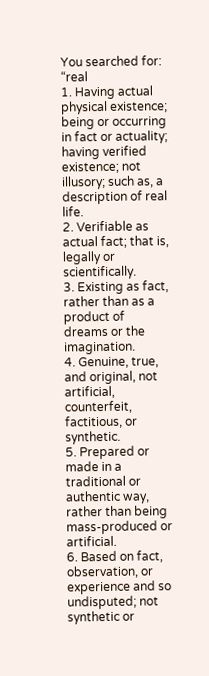You searched for: “real
1. Having actual physical existence; being or occurring in fact or actuality; having verified existence; not illusory; such as, a description of real life.
2. Verifiable as actual fact; that is, legally or scientifically.
3. Existing as fact, rather than as a product of dreams or the imagination.
4. Genuine, true, and original, not artificial, counterfeit, factitious, or synthetic.
5. Prepared or made in a traditional or authentic way, rather than being mass-produced or artificial.
6. Based on fact, observation, or experience and so undisputed; not synthetic or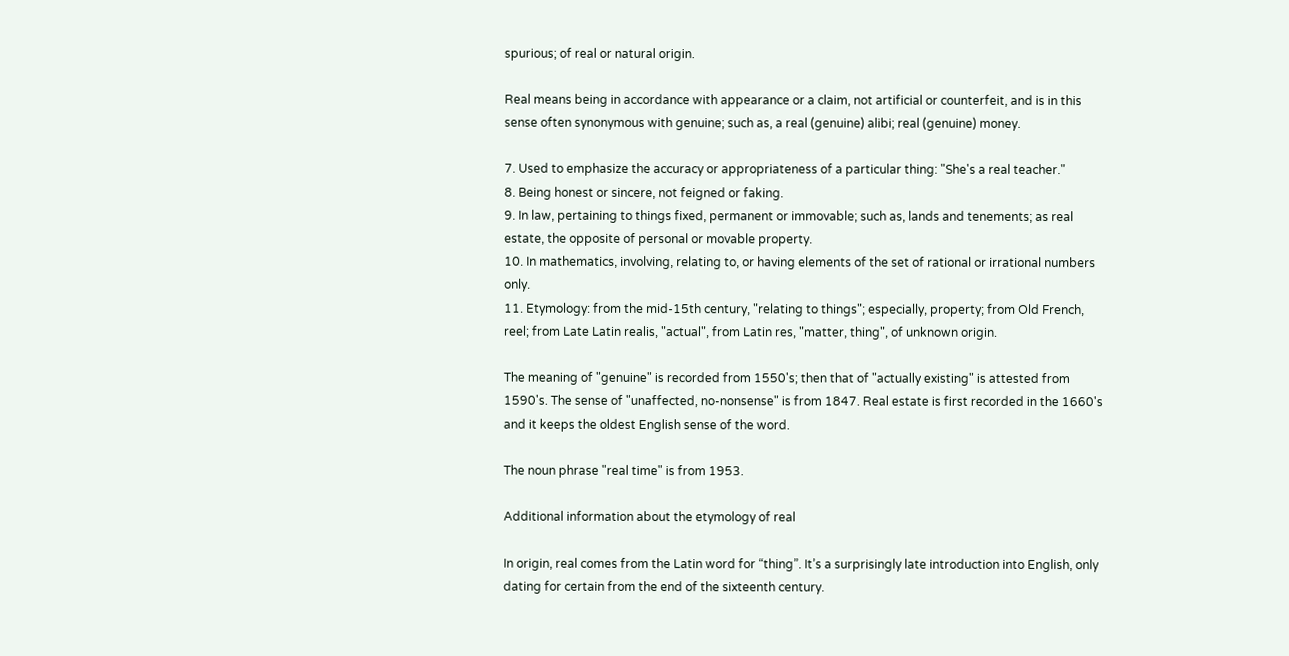spurious; of real or natural origin.

Real means being in accordance with appearance or a claim, not artificial or counterfeit, and is in this sense often synonymous with genuine; such as, a real (genuine) alibi; real (genuine) money.

7. Used to emphasize the accuracy or appropriateness of a particular thing: "She's a real teacher."
8. Being honest or sincere, not feigned or faking.
9. In law, pertaining to things fixed, permanent or immovable; such as, lands and tenements; as real estate, the opposite of personal or movable property.
10. In mathematics, involving, relating to, or having elements of the set of rational or irrational numbers only.
11. Etymology: from the mid-15th century, "relating to things"; especially, property; from Old French, reel; from Late Latin realis, "actual", from Latin res, "matter, thing", of unknown origin.

The meaning of "genuine" is recorded from 1550's; then that of "actually existing" is attested from 1590's. The sense of "unaffected, no-nonsense" is from 1847. Real estate is first recorded in the 1660's and it keeps the oldest English sense of the word.

The noun phrase "real time" is from 1953.

Additional information about the etymology of real

In origin, real comes from the Latin word for “thing”. It’s a surprisingly late introduction into English, only dating for certain from the end of the sixteenth century.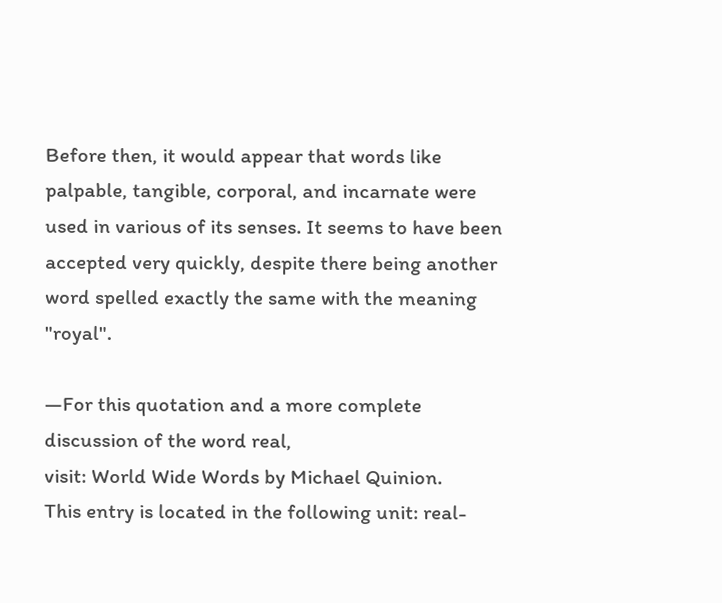Before then, it would appear that words like palpable, tangible, corporal, and incarnate were used in various of its senses. It seems to have been accepted very quickly, despite there being another word spelled exactly the same with the meaning "royal".

—For this quotation and a more complete discussion of the word real,
visit: World Wide Words by Michael Quinion.
This entry is located in the following unit: real-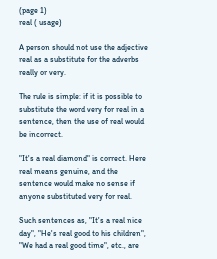(page 1)
real ( usage)

A person should not use the adjective real as a substitute for the adverbs really or very.

The rule is simple: if it is possible to substitute the word very for real in a sentence, then the use of real would be incorrect.

"It's a real diamond" is correct. Here real means genuine, and the sentence would make no sense if anyone substituted very for real.

Such sentences as, "It's a real nice day", "He's real good to his children", "We had a real good time", etc., are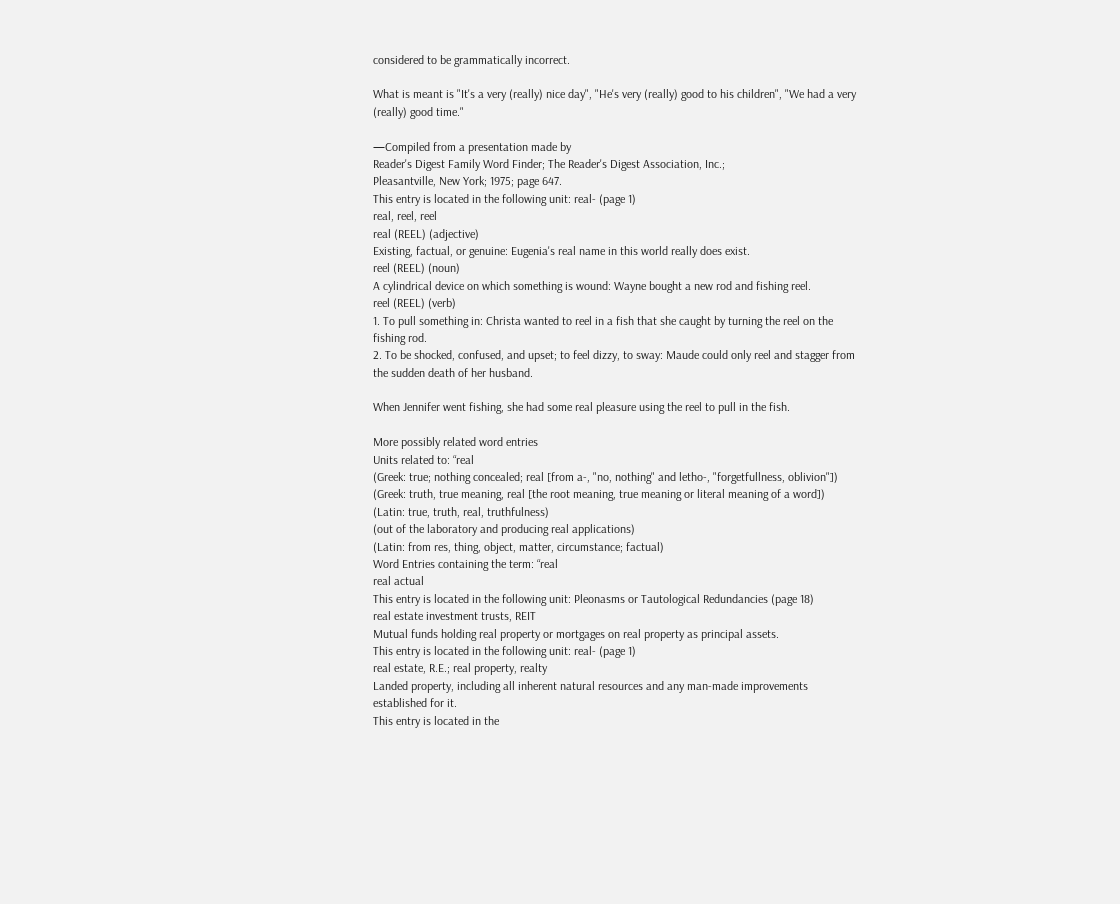considered to be grammatically incorrect.

What is meant is "It's a very (really) nice day", "He's very (really) good to his children", "We had a very (really) good time."

—Compiled from a presentation made by
Reader's Digest Family Word Finder; The Reader's Digest Association, Inc.;
Pleasantville, New York; 1975; page 647.
This entry is located in the following unit: real- (page 1)
real, reel, reel
real (REEL) (adjective)
Existing, factual, or genuine: Eugenia's real name in this world really does exist.
reel (REEL) (noun)
A cylindrical device on which something is wound: Wayne bought a new rod and fishing reel.
reel (REEL) (verb)
1. To pull something in: Christa wanted to reel in a fish that she caught by turning the reel on the fishing rod.
2. To be shocked, confused, and upset; to feel dizzy, to sway: Maude could only reel and stagger from the sudden death of her husband.

When Jennifer went fishing, she had some real pleasure using the reel to pull in the fish.

More possibly related word entries
Units related to: “real
(Greek: true; nothing concealed; real [from a-, "no, nothing" and letho-, "forgetfullness, oblivion"])
(Greek: truth, true meaning, real [the root meaning, true meaning or literal meaning of a word])
(Latin: true, truth, real, truthfulness)
(out of the laboratory and producing real applications)
(Latin: from res, thing, object, matter, circumstance; factual)
Word Entries containing the term: “real
real actual
This entry is located in the following unit: Pleonasms or Tautological Redundancies (page 18)
real estate investment trusts, REIT
Mutual funds holding real property or mortgages on real property as principal assets.
This entry is located in the following unit: real- (page 1)
real estate, R.E.; real property, realty
Landed property, including all inherent natural resources and any man-made improvements established for it.
This entry is located in the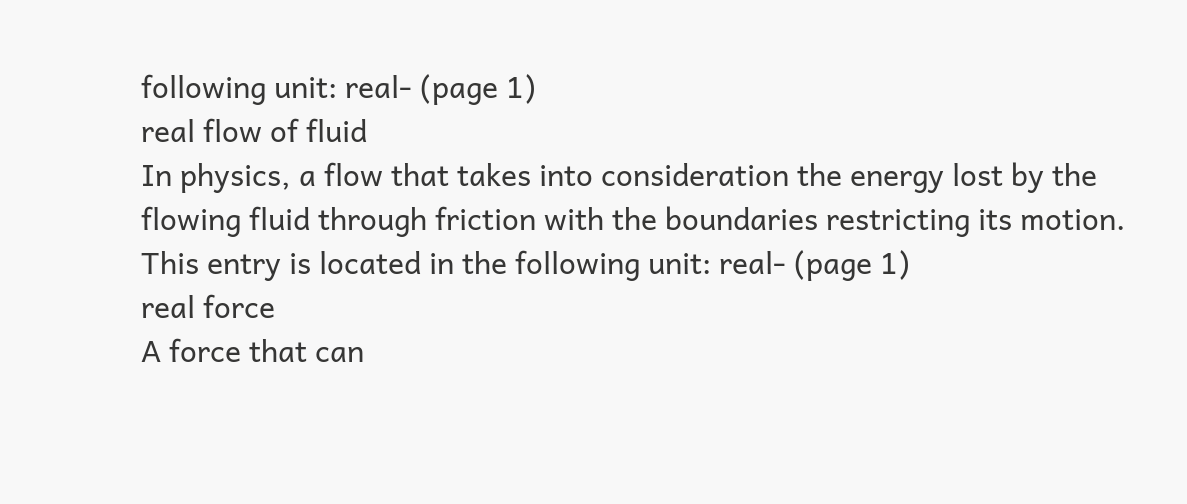following unit: real- (page 1)
real flow of fluid
In physics, a flow that takes into consideration the energy lost by the flowing fluid through friction with the boundaries restricting its motion.
This entry is located in the following unit: real- (page 1)
real force
A force that can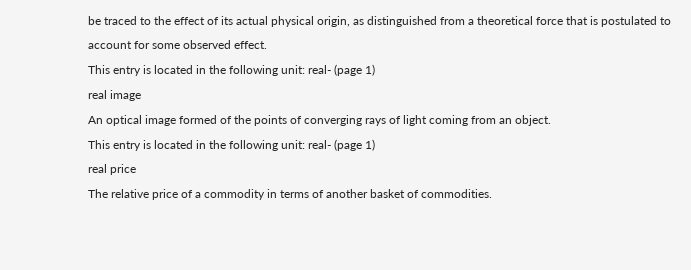be traced to the effect of its actual physical origin, as distinguished from a theoretical force that is postulated to account for some observed effect.
This entry is located in the following unit: real- (page 1)
real image
An optical image formed of the points of converging rays of light coming from an object.
This entry is located in the following unit: real- (page 1)
real price
The relative price of a commodity in terms of another basket of commodities.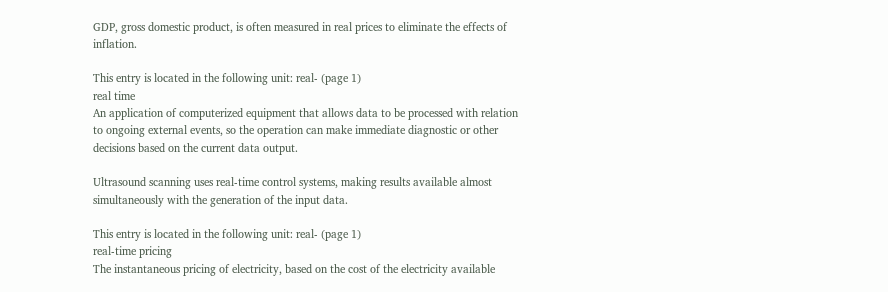GDP, gross domestic product, is often measured in real prices to eliminate the effects of inflation.

This entry is located in the following unit: real- (page 1)
real time
An application of computerized equipment that allows data to be processed with relation to ongoing external events, so the operation can make immediate diagnostic or other decisions based on the current data output.

Ultrasound scanning uses real-time control systems, making results available almost simultaneously with the generation of the input data.

This entry is located in the following unit: real- (page 1)
real-time pricing
The instantaneous pricing of electricity, based on the cost of the electricity available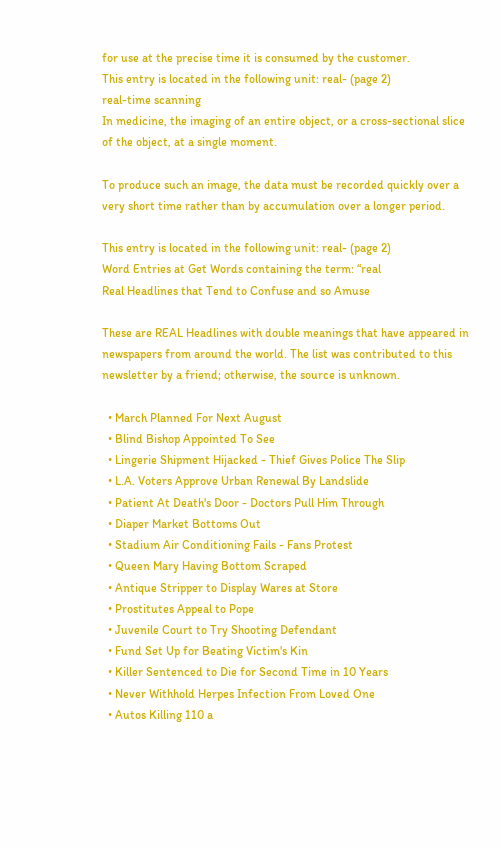for use at the precise time it is consumed by the customer.
This entry is located in the following unit: real- (page 2)
real-time scanning
In medicine, the imaging of an entire object, or a cross-sectional slice of the object, at a single moment.

To produce such an image, the data must be recorded quickly over a very short time rather than by accumulation over a longer period.

This entry is located in the following unit: real- (page 2)
Word Entries at Get Words containing the term: “real
Real Headlines that Tend to Confuse and so Amuse

These are REAL Headlines with double meanings that have appeared in newspapers from around the world. The list was contributed to this newsletter by a friend; otherwise, the source is unknown.

  • March Planned For Next August
  • Blind Bishop Appointed To See
  • Lingerie Shipment Hijacked - Thief Gives Police The Slip
  • L.A. Voters Approve Urban Renewal By Landslide
  • Patient At Death's Door - Doctors Pull Him Through
  • Diaper Market Bottoms Out
  • Stadium Air Conditioning Fails - Fans Protest
  • Queen Mary Having Bottom Scraped
  • Antique Stripper to Display Wares at Store
  • Prostitutes Appeal to Pope
  • Juvenile Court to Try Shooting Defendant
  • Fund Set Up for Beating Victim's Kin
  • Killer Sentenced to Die for Second Time in 10 Years
  • Never Withhold Herpes Infection From Loved One
  • Autos Killing 110 a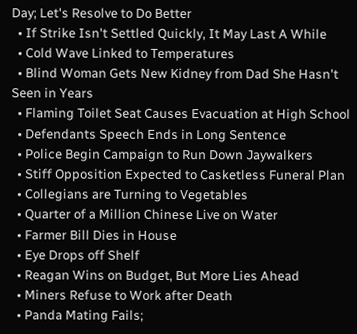Day; Let's Resolve to Do Better
  • If Strike Isn't Settled Quickly, It May Last A While
  • Cold Wave Linked to Temperatures
  • Blind Woman Gets New Kidney from Dad She Hasn't Seen in Years
  • Flaming Toilet Seat Causes Evacuation at High School
  • Defendants Speech Ends in Long Sentence
  • Police Begin Campaign to Run Down Jaywalkers
  • Stiff Opposition Expected to Casketless Funeral Plan
  • Collegians are Turning to Vegetables
  • Quarter of a Million Chinese Live on Water
  • Farmer Bill Dies in House
  • Eye Drops off Shelf
  • Reagan Wins on Budget, But More Lies Ahead
  • Miners Refuse to Work after Death
  • Panda Mating Fails;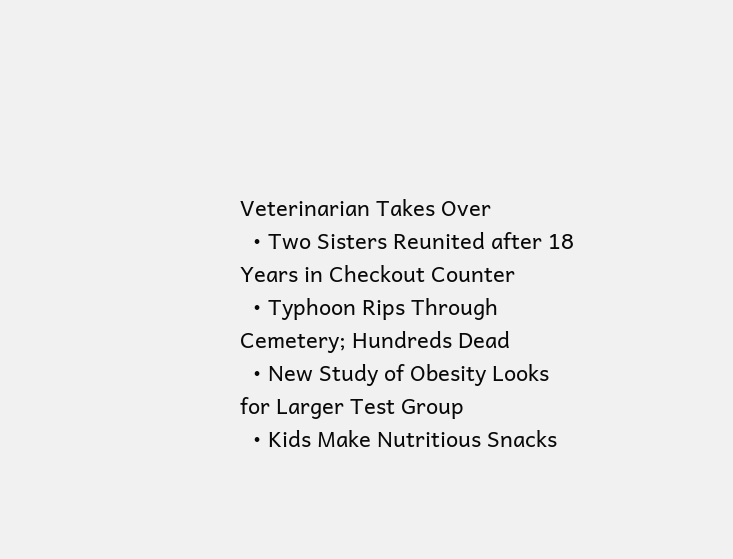Veterinarian Takes Over
  • Two Sisters Reunited after 18 Years in Checkout Counter
  • Typhoon Rips Through Cemetery; Hundreds Dead
  • New Study of Obesity Looks for Larger Test Group
  • Kids Make Nutritious Snacks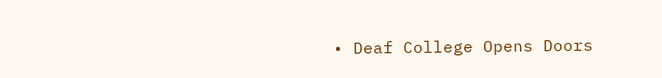• Deaf College Opens Doors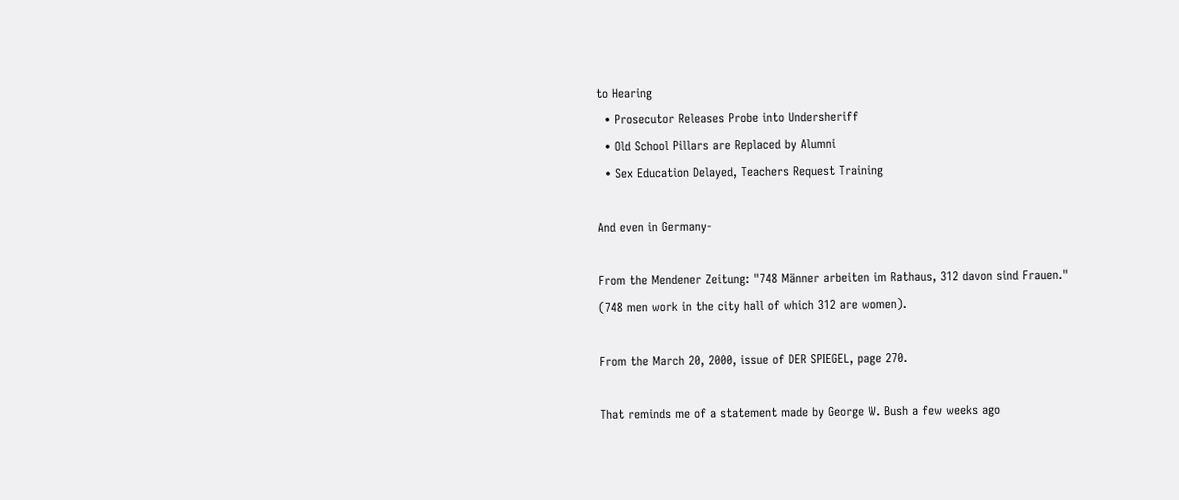to Hearing
  • Prosecutor Releases Probe into Undersheriff
  • Old School Pillars are Replaced by Alumni
  • Sex Education Delayed, Teachers Request Training

And even in Germany-

From the Mendener Zeitung: "748 Männer arbeiten im Rathaus, 312 davon sind Frauen." (748 men work in the city hall of which 312 are women).

From the March 20, 2000, issue of DER SPIEGEL, page 270.

That reminds me of a statement made by George W. Bush a few weeks ago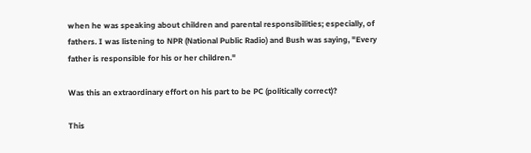when he was speaking about children and parental responsibilities; especially, of fathers. I was listening to NPR (National Public Radio) and Bush was saying, "Every father is responsible for his or her children."

Was this an extraordinary effort on his part to be PC (politically correct)?

This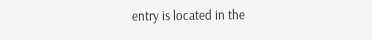entry is located in the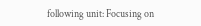following unit: Focusing on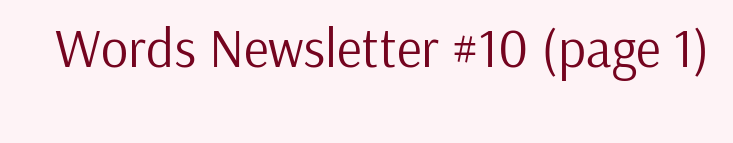Words Newsletter #10 (page 1)